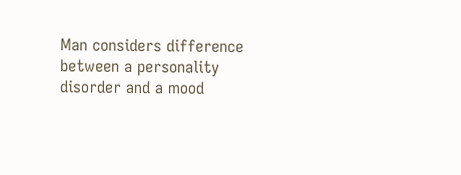Man considers difference between a personality disorder and a mood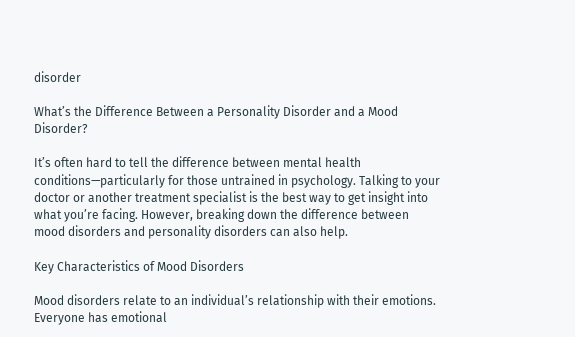disorder

What’s the Difference Between a Personality Disorder and a Mood Disorder?

It’s often hard to tell the difference between mental health conditions—particularly for those untrained in psychology. Talking to your doctor or another treatment specialist is the best way to get insight into what you’re facing. However, breaking down the difference between mood disorders and personality disorders can also help.

Key Characteristics of Mood Disorders

Mood disorders relate to an individual’s relationship with their emotions. Everyone has emotional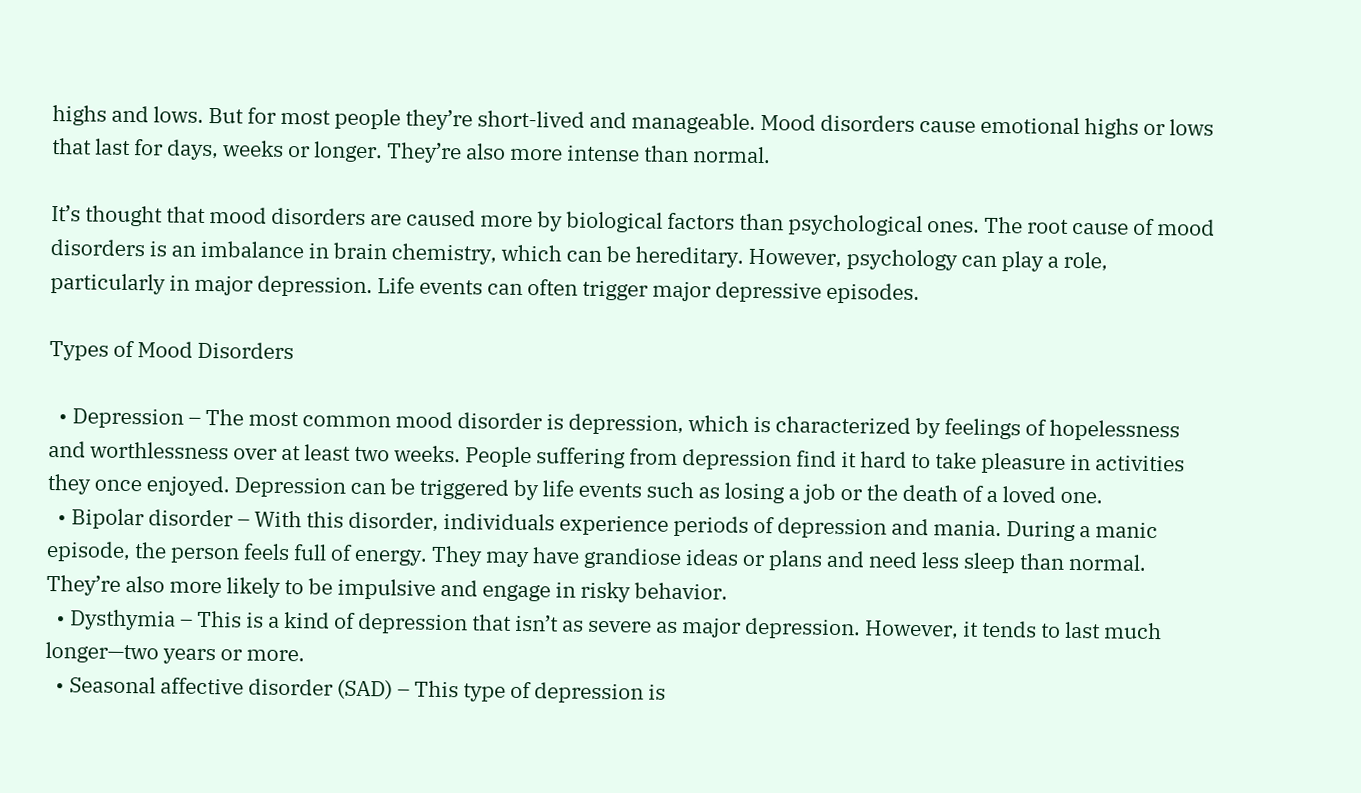highs and lows. But for most people they’re short-lived and manageable. Mood disorders cause emotional highs or lows that last for days, weeks or longer. They’re also more intense than normal.

It’s thought that mood disorders are caused more by biological factors than psychological ones. The root cause of mood disorders is an imbalance in brain chemistry, which can be hereditary. However, psychology can play a role, particularly in major depression. Life events can often trigger major depressive episodes.

Types of Mood Disorders

  • Depression – The most common mood disorder is depression, which is characterized by feelings of hopelessness and worthlessness over at least two weeks. People suffering from depression find it hard to take pleasure in activities they once enjoyed. Depression can be triggered by life events such as losing a job or the death of a loved one.
  • Bipolar disorder – With this disorder, individuals experience periods of depression and mania. During a manic episode, the person feels full of energy. They may have grandiose ideas or plans and need less sleep than normal. They’re also more likely to be impulsive and engage in risky behavior.
  • Dysthymia – This is a kind of depression that isn’t as severe as major depression. However, it tends to last much longer—two years or more.
  • Seasonal affective disorder (SAD) – This type of depression is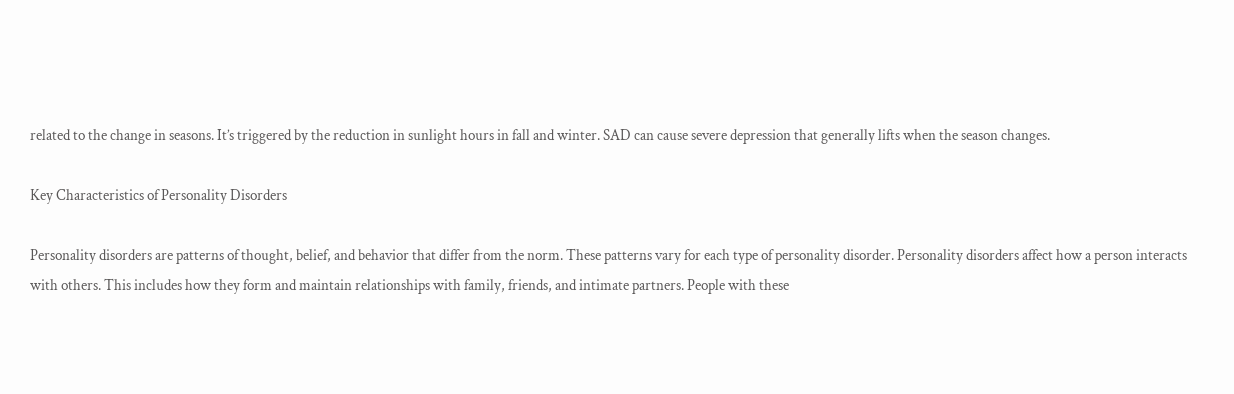related to the change in seasons. It’s triggered by the reduction in sunlight hours in fall and winter. SAD can cause severe depression that generally lifts when the season changes.

Key Characteristics of Personality Disorders

Personality disorders are patterns of thought, belief, and behavior that differ from the norm. These patterns vary for each type of personality disorder. Personality disorders affect how a person interacts with others. This includes how they form and maintain relationships with family, friends, and intimate partners. People with these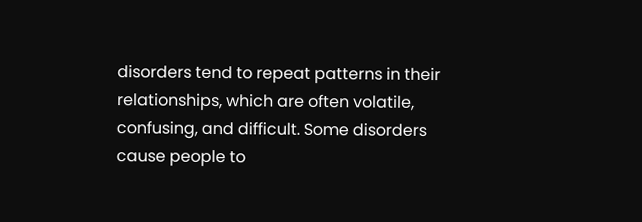disorders tend to repeat patterns in their relationships, which are often volatile, confusing, and difficult. Some disorders cause people to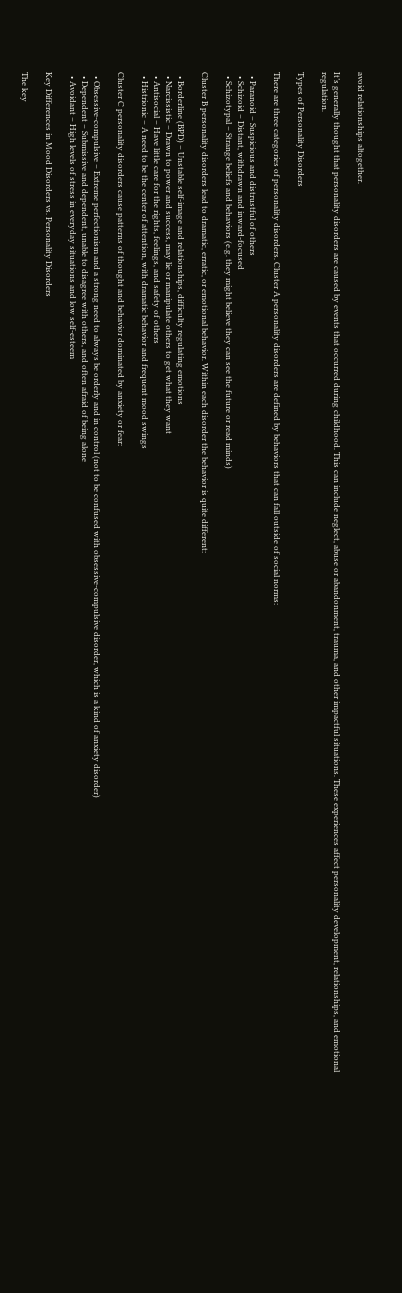avoid relationships altogether.

It’s generally thought that personality disorders are caused by events that occurred during childhood. This can include neglect, abuse or abandonment, trauma, and other impactful situations. These experiences affect personality development, relationships, and emotional regulation.

Types of Personality Disorders

There are three categories of personality disorders. Cluster A personality disorders are defined by behaviors that can fall outside of social norms:

  • Paranoid – Suspicious and distrustful of others
  • Schizoid – Distant, withdrawn and inward-focused
  • Schizotypal – Strange beliefs and behaviors (e.g. they might believe they can see the future or read minds)

Cluster B personality disorders lead to dramatic, erratic, or emotional behavior. Within each disorder the behavior is quite different:

  • Borderline (BPD) – Unstable self-image and relationships, difficulty regulating emotions
  • Narcissistic – Drawn to power and success, may lie or manipulate others to get what they want
  • Antisocial – Have little care for the rights, feelings, and safety of others
  • Histrionic – A need to be the center of attention, with dramatic behavior and frequent mood swings

Cluster C personality disorders cause patterns of thought and behavior dominated by anxiety or fear:

  • Obsessive-compulsive – Extreme perfectionism and a strong need to always be orderly and in control (not to be confused with obsessive-compulsive disorder, which is a kind of anxiety disorder)
  • Dependent – Submissive and dependent, unable to disagree with others, and often afraid of being alone
  • Avoidant – High levels of stress in everyday situations and low self-esteem

Key Differences in Mood Disorders vs. Personality Disorders

The key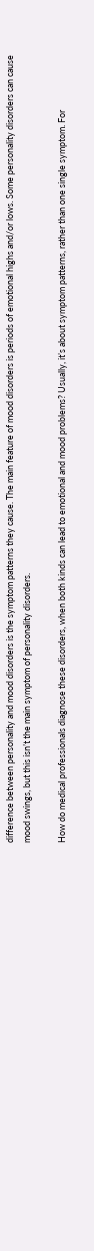difference between personality and mood disorders is the symptom patterns they cause. The main feature of mood disorders is periods of emotional highs and/or lows. Some personality disorders can cause mood swings, but this isn’t the main symptom of personality disorders.

How do medical professionals diagnose these disorders, when both kinds can lead to emotional and mood problems? Usually, it’s about symptom patterns, rather than one single symptom. For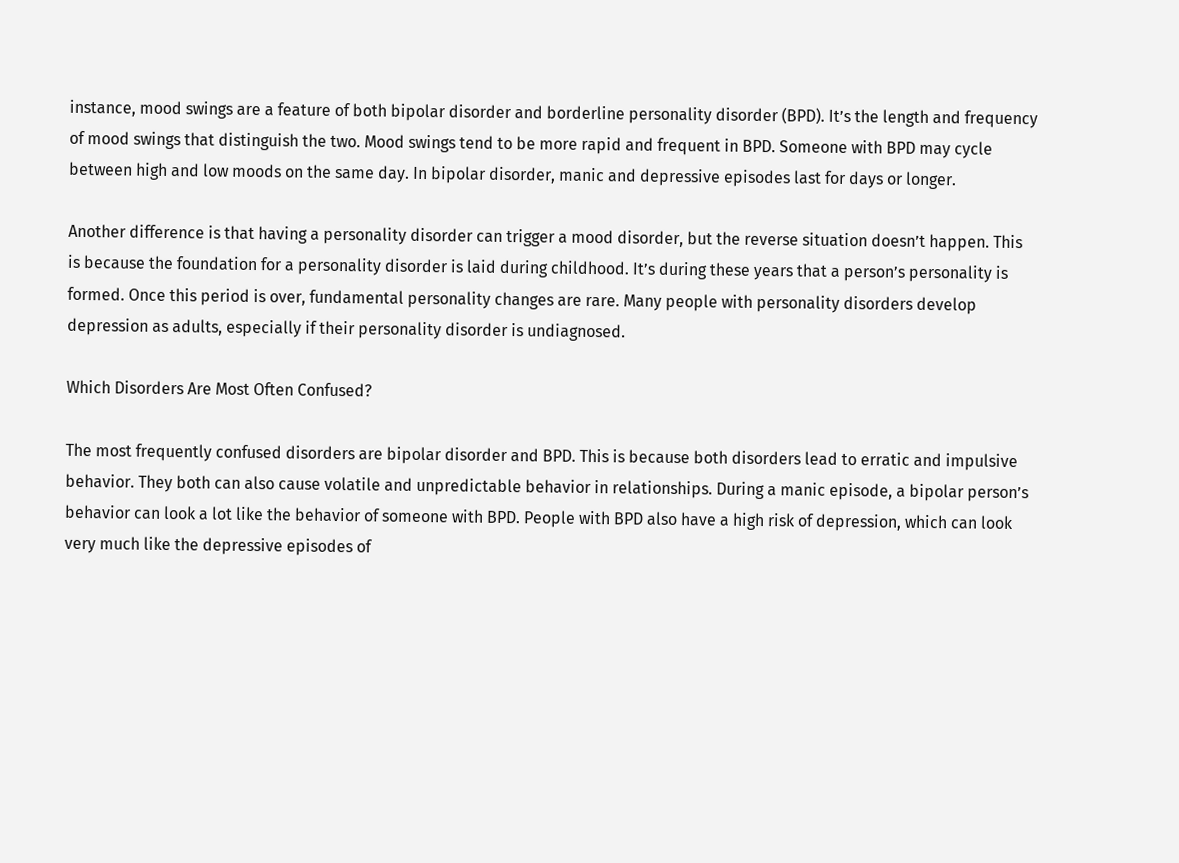instance, mood swings are a feature of both bipolar disorder and borderline personality disorder (BPD). It’s the length and frequency of mood swings that distinguish the two. Mood swings tend to be more rapid and frequent in BPD. Someone with BPD may cycle between high and low moods on the same day. In bipolar disorder, manic and depressive episodes last for days or longer.

Another difference is that having a personality disorder can trigger a mood disorder, but the reverse situation doesn’t happen. This is because the foundation for a personality disorder is laid during childhood. It’s during these years that a person’s personality is formed. Once this period is over, fundamental personality changes are rare. Many people with personality disorders develop depression as adults, especially if their personality disorder is undiagnosed.

Which Disorders Are Most Often Confused?

The most frequently confused disorders are bipolar disorder and BPD. This is because both disorders lead to erratic and impulsive behavior. They both can also cause volatile and unpredictable behavior in relationships. During a manic episode, a bipolar person’s behavior can look a lot like the behavior of someone with BPD. People with BPD also have a high risk of depression, which can look very much like the depressive episodes of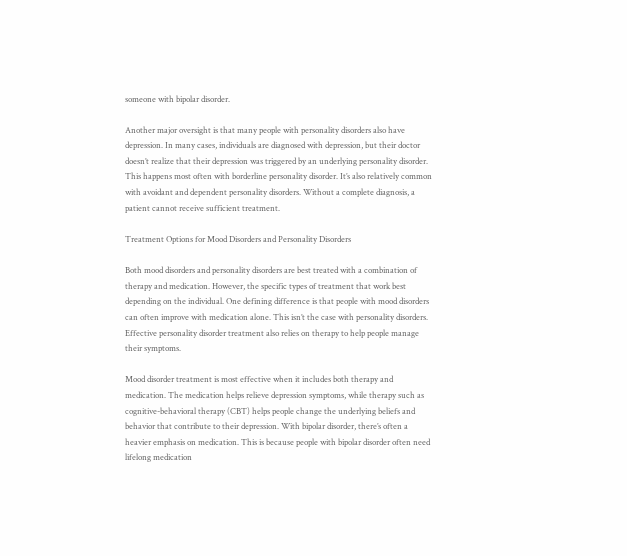someone with bipolar disorder.

Another major oversight is that many people with personality disorders also have depression. In many cases, individuals are diagnosed with depression, but their doctor doesn’t realize that their depression was triggered by an underlying personality disorder. This happens most often with borderline personality disorder. It’s also relatively common with avoidant and dependent personality disorders. Without a complete diagnosis, a patient cannot receive sufficient treatment.

Treatment Options for Mood Disorders and Personality Disorders

Both mood disorders and personality disorders are best treated with a combination of therapy and medication. However, the specific types of treatment that work best depending on the individual. One defining difference is that people with mood disorders can often improve with medication alone. This isn’t the case with personality disorders. Effective personality disorder treatment also relies on therapy to help people manage their symptoms.

Mood disorder treatment is most effective when it includes both therapy and medication. The medication helps relieve depression symptoms, while therapy such as cognitive-behavioral therapy (CBT) helps people change the underlying beliefs and behavior that contribute to their depression. With bipolar disorder, there’s often a heavier emphasis on medication. This is because people with bipolar disorder often need lifelong medication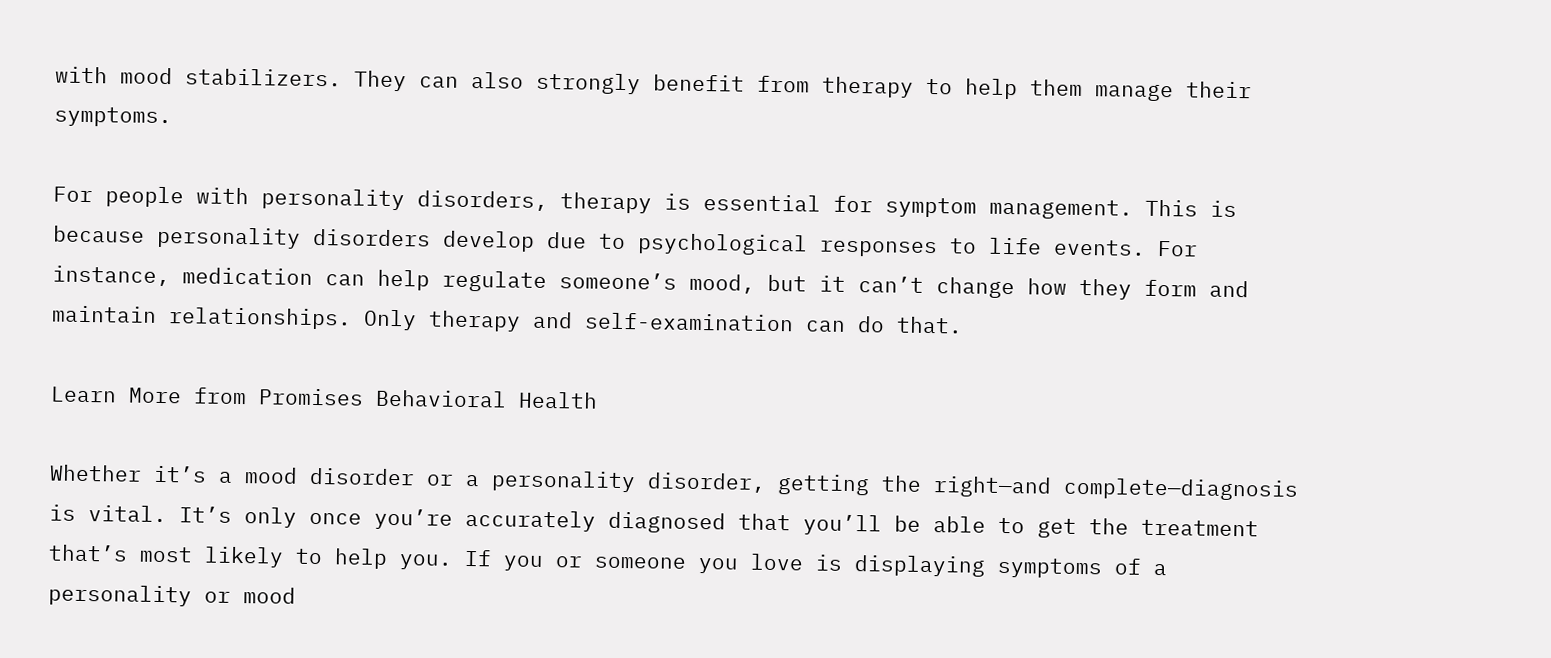with mood stabilizers. They can also strongly benefit from therapy to help them manage their symptoms.

For people with personality disorders, therapy is essential for symptom management. This is because personality disorders develop due to psychological responses to life events. For instance, medication can help regulate someone’s mood, but it can’t change how they form and maintain relationships. Only therapy and self-examination can do that.

Learn More from Promises Behavioral Health

Whether it’s a mood disorder or a personality disorder, getting the right—and complete—diagnosis is vital. It’s only once you’re accurately diagnosed that you’ll be able to get the treatment that’s most likely to help you. If you or someone you love is displaying symptoms of a personality or mood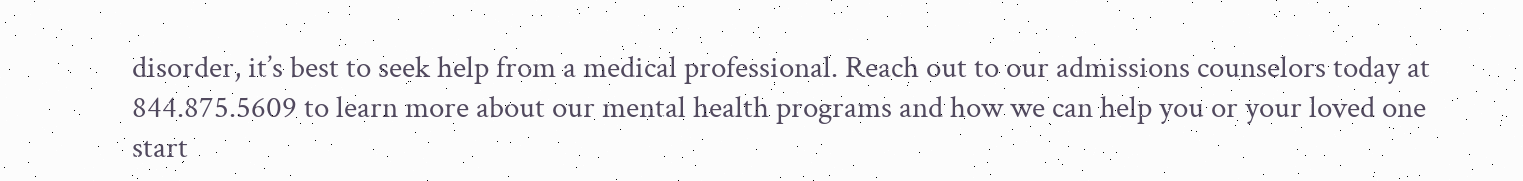disorder, it’s best to seek help from a medical professional. Reach out to our admissions counselors today at 844.875.5609 to learn more about our mental health programs and how we can help you or your loved one start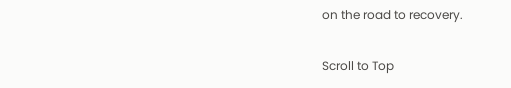on the road to recovery.

Scroll to Top